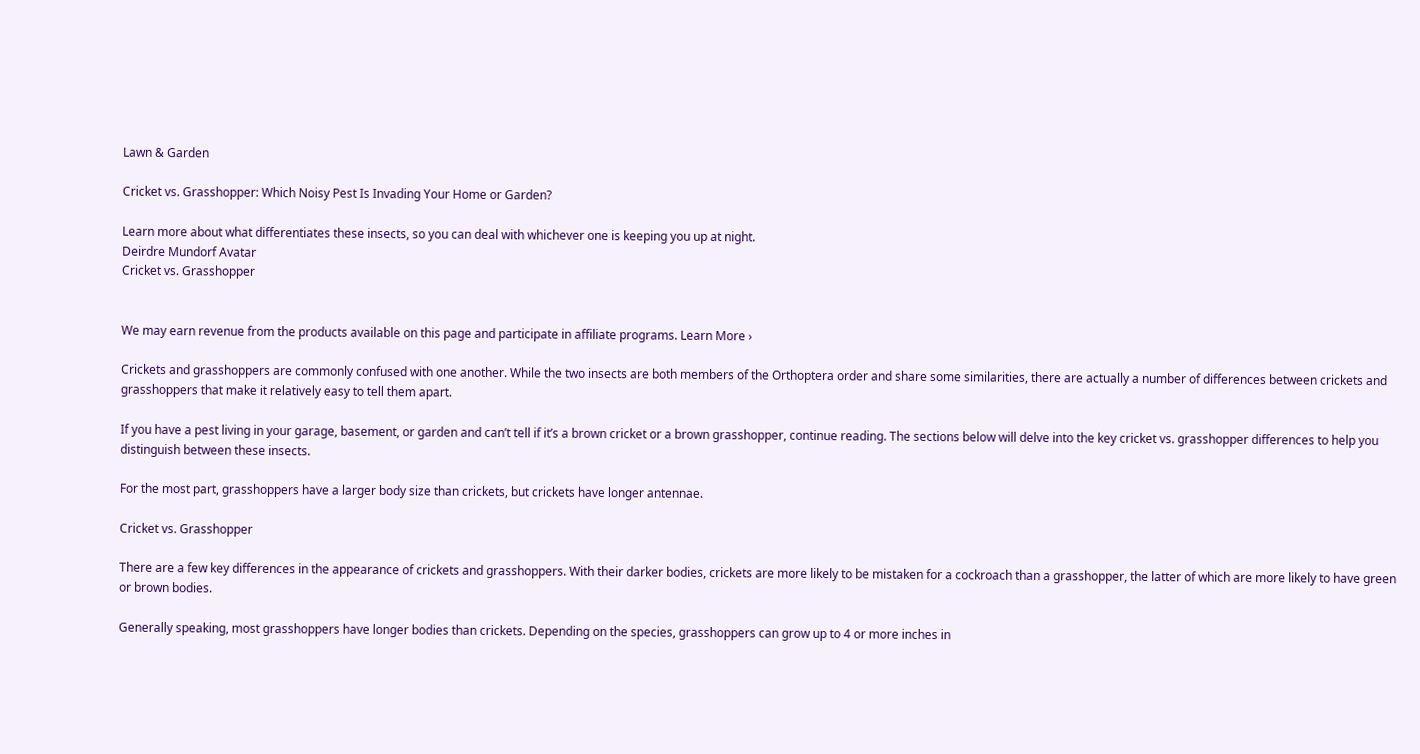Lawn & Garden

Cricket vs. Grasshopper: Which Noisy Pest Is Invading Your Home or Garden?

Learn more about what differentiates these insects, so you can deal with whichever one is keeping you up at night.
Deirdre Mundorf Avatar
Cricket vs. Grasshopper


We may earn revenue from the products available on this page and participate in affiliate programs. Learn More ›

Crickets and grasshoppers are commonly confused with one another. While the two insects are both members of the Orthoptera order and share some similarities, there are actually a number of differences between crickets and grasshoppers that make it relatively easy to tell them apart.

If you have a pest living in your garage, basement, or garden and can’t tell if it’s a brown cricket or a brown grasshopper, continue reading. The sections below will delve into the key cricket vs. grasshopper differences to help you distinguish between these insects.

For the most part, grasshoppers have a larger body size than crickets, but crickets have longer antennae.

Cricket vs. Grasshopper

There are a few key differences in the appearance of crickets and grasshoppers. With their darker bodies, crickets are more likely to be mistaken for a cockroach than a grasshopper, the latter of which are more likely to have green or brown bodies.

Generally speaking, most grasshoppers have longer bodies than crickets. Depending on the species, grasshoppers can grow up to 4 or more inches in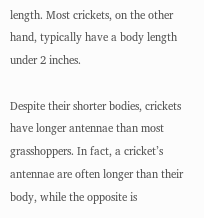length. Most crickets, on the other hand, typically have a body length under 2 inches.

Despite their shorter bodies, crickets have longer antennae than most grasshoppers. In fact, a cricket’s antennae are often longer than their body, while the opposite is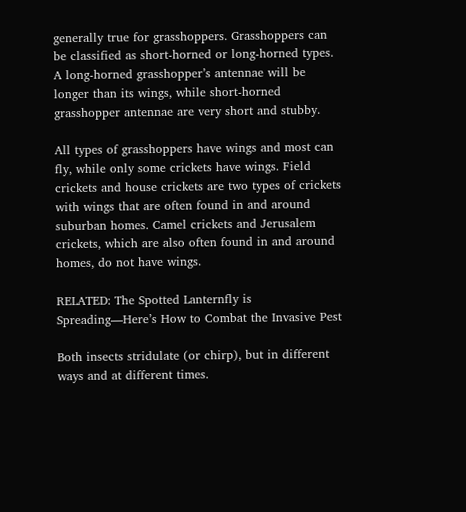generally true for grasshoppers. Grasshoppers can be classified as short-horned or long-horned types. A long-horned grasshopper’s antennae will be longer than its wings, while short-horned grasshopper antennae are very short and stubby.

All types of grasshoppers have wings and most can fly, while only some crickets have wings. Field crickets and house crickets are two types of crickets with wings that are often found in and around suburban homes. Camel crickets and Jerusalem crickets, which are also often found in and around homes, do not have wings.

RELATED: The Spotted Lanternfly is Spreading—Here’s How to Combat the Invasive Pest

Both insects stridulate (or chirp), but in different ways and at different times.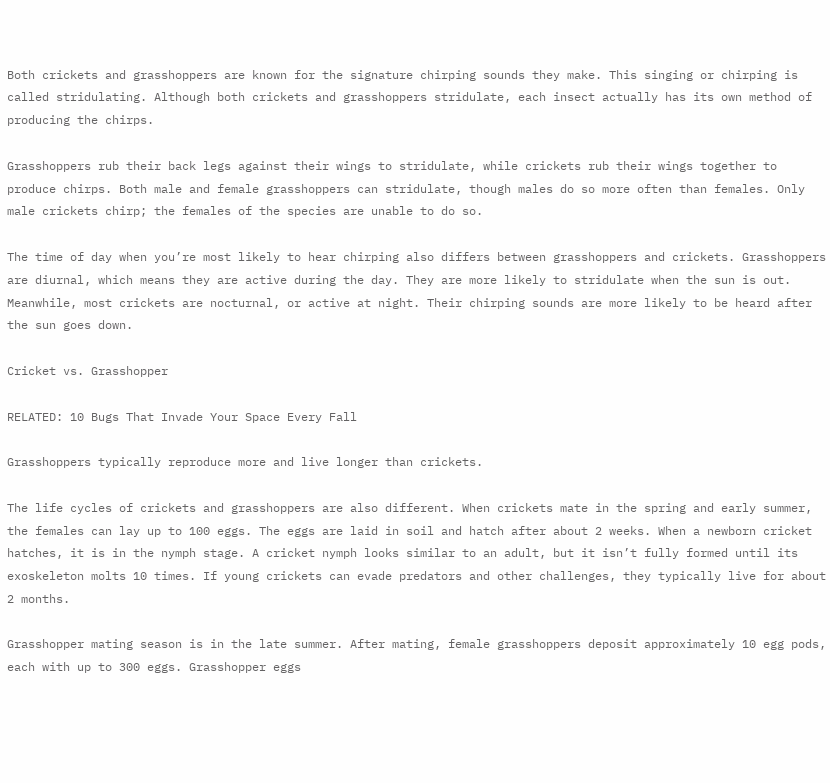Both crickets and grasshoppers are known for the signature chirping sounds they make. This singing or chirping is called stridulating. Although both crickets and grasshoppers stridulate, each insect actually has its own method of producing the chirps.

Grasshoppers rub their back legs against their wings to stridulate, while crickets rub their wings together to produce chirps. Both male and female grasshoppers can stridulate, though males do so more often than females. Only male crickets chirp; the females of the species are unable to do so.

The time of day when you’re most likely to hear chirping also differs between grasshoppers and crickets. Grasshoppers are diurnal, which means they are active during the day. They are more likely to stridulate when the sun is out. Meanwhile, most crickets are nocturnal, or active at night. Their chirping sounds are more likely to be heard after the sun goes down.

Cricket vs. Grasshopper

RELATED: 10 Bugs That Invade Your Space Every Fall

Grasshoppers typically reproduce more and live longer than crickets.

The life cycles of crickets and grasshoppers are also different. When crickets mate in the spring and early summer, the females can lay up to 100 eggs. The eggs are laid in soil and hatch after about 2 weeks. When a newborn cricket hatches, it is in the nymph stage. A cricket nymph looks similar to an adult, but it isn’t fully formed until its exoskeleton molts 10 times. If young crickets can evade predators and other challenges, they typically live for about 2 months.

Grasshopper mating season is in the late summer. After mating, female grasshoppers deposit approximately 10 egg pods, each with up to 300 eggs. Grasshopper eggs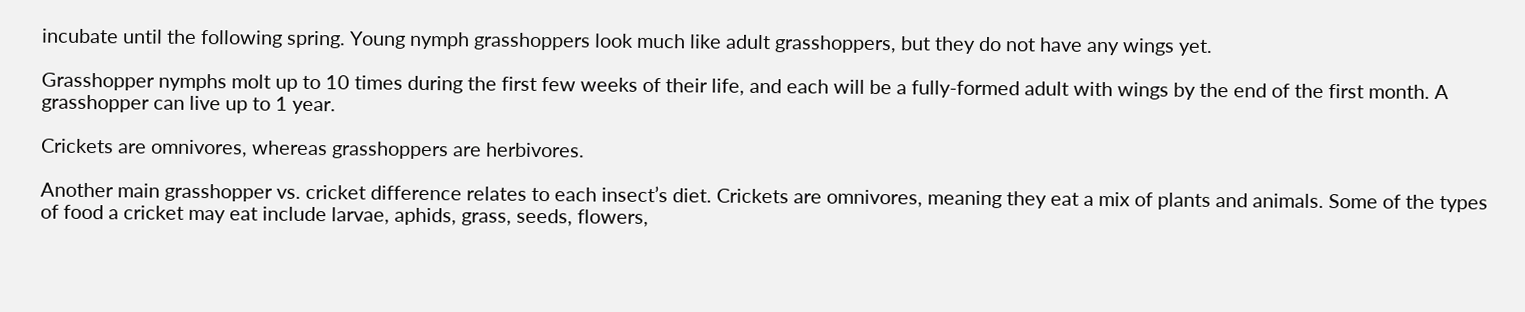incubate until the following spring. Young nymph grasshoppers look much like adult grasshoppers, but they do not have any wings yet.

Grasshopper nymphs molt up to 10 times during the first few weeks of their life, and each will be a fully-formed adult with wings by the end of the first month. A grasshopper can live up to 1 year.

Crickets are omnivores, whereas grasshoppers are herbivores.

Another main grasshopper vs. cricket difference relates to each insect’s diet. Crickets are omnivores, meaning they eat a mix of plants and animals. Some of the types of food a cricket may eat include larvae, aphids, grass, seeds, flowers,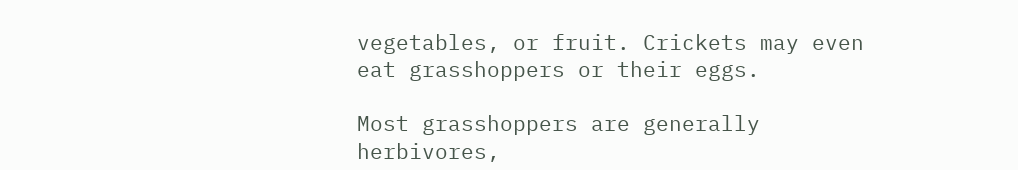vegetables, or fruit. Crickets may even eat grasshoppers or their eggs.

Most grasshoppers are generally herbivores,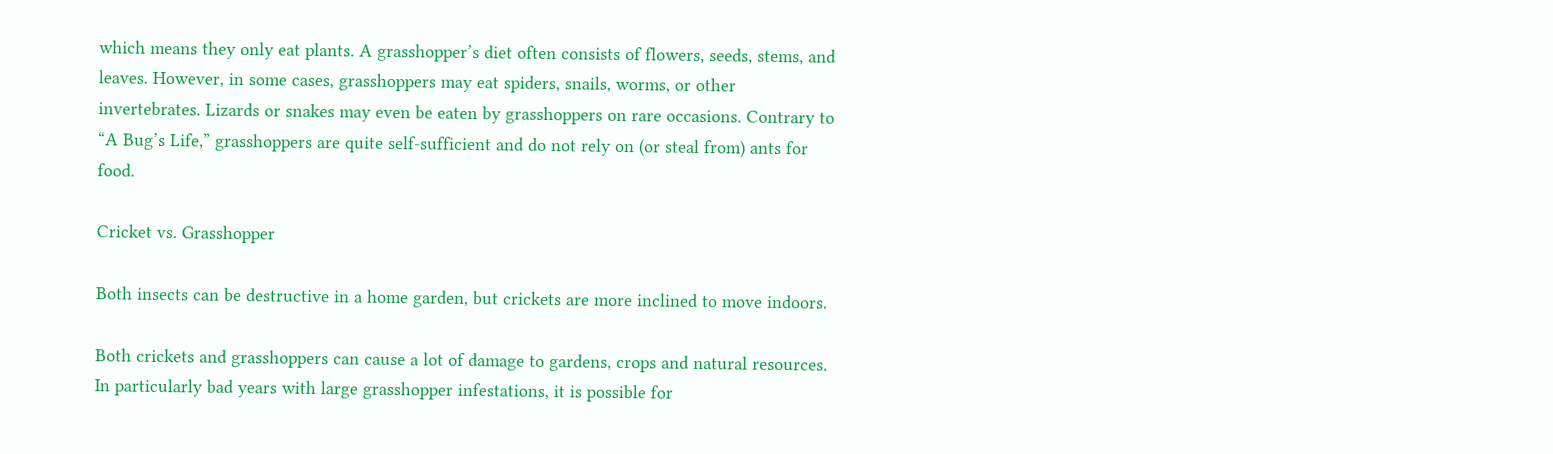which means they only eat plants. A grasshopper’s diet often consists of flowers, seeds, stems, and leaves. However, in some cases, grasshoppers may eat spiders, snails, worms, or other invertebrates. Lizards or snakes may even be eaten by grasshoppers on rare occasions. Contrary to “A Bug’s Life,” grasshoppers are quite self-sufficient and do not rely on (or steal from) ants for food.

Cricket vs. Grasshopper

Both insects can be destructive in a home garden, but crickets are more inclined to move indoors.

Both crickets and grasshoppers can cause a lot of damage to gardens, crops and natural resources. In particularly bad years with large grasshopper infestations, it is possible for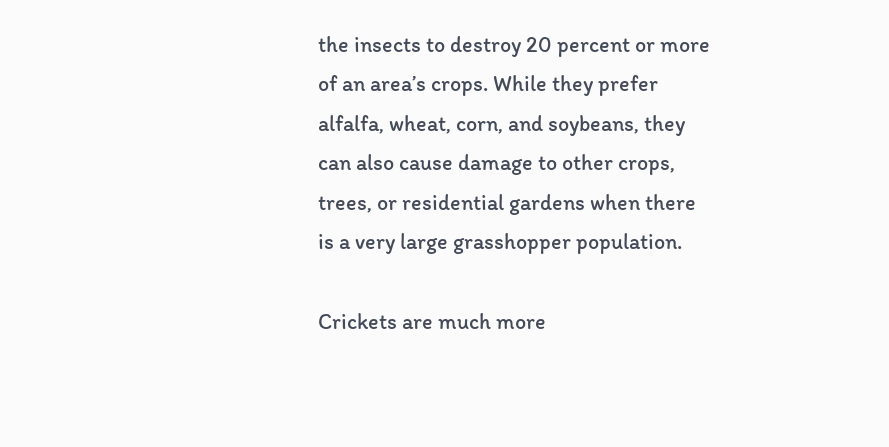the insects to destroy 20 percent or more of an area’s crops. While they prefer alfalfa, wheat, corn, and soybeans, they can also cause damage to other crops, trees, or residential gardens when there is a very large grasshopper population.

Crickets are much more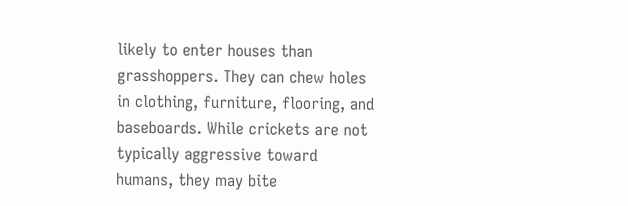likely to enter houses than grasshoppers. They can chew holes in clothing, furniture, flooring, and baseboards. While crickets are not typically aggressive toward humans, they may bite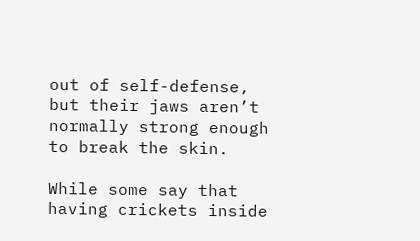out of self-defense, but their jaws aren’t normally strong enough to break the skin.

While some say that having crickets inside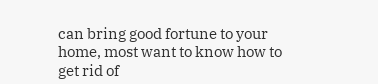can bring good fortune to your home, most want to know how to get rid of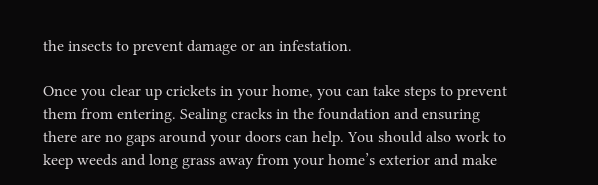the insects to prevent damage or an infestation.

Once you clear up crickets in your home, you can take steps to prevent them from entering. Sealing cracks in the foundation and ensuring there are no gaps around your doors can help. You should also work to keep weeds and long grass away from your home’s exterior and make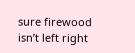sure firewood isn’t left right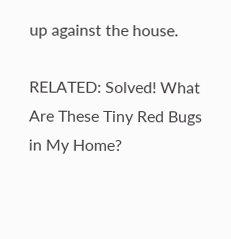up against the house.

RELATED: Solved! What Are These Tiny Red Bugs in My Home?